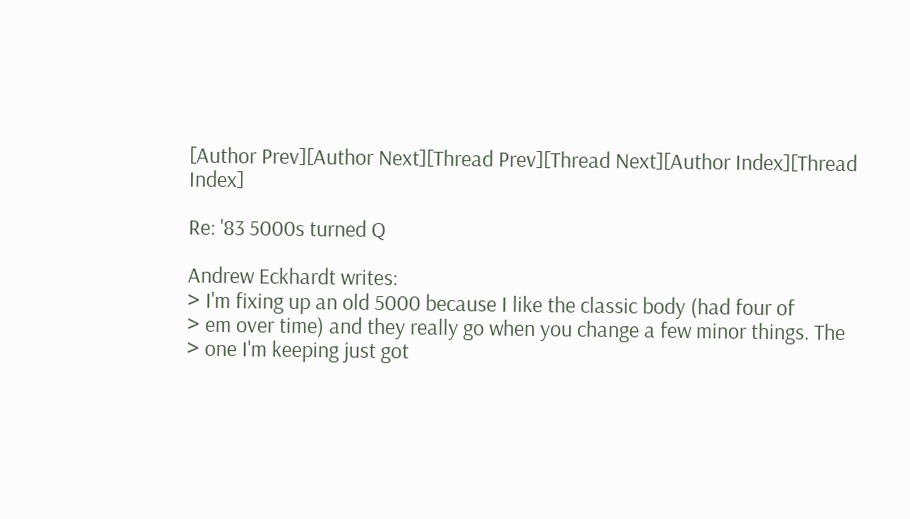[Author Prev][Author Next][Thread Prev][Thread Next][Author Index][Thread Index]

Re: '83 5000s turned Q

Andrew Eckhardt writes:
> I'm fixing up an old 5000 because I like the classic body (had four of
> em over time) and they really go when you change a few minor things. The
> one I'm keeping just got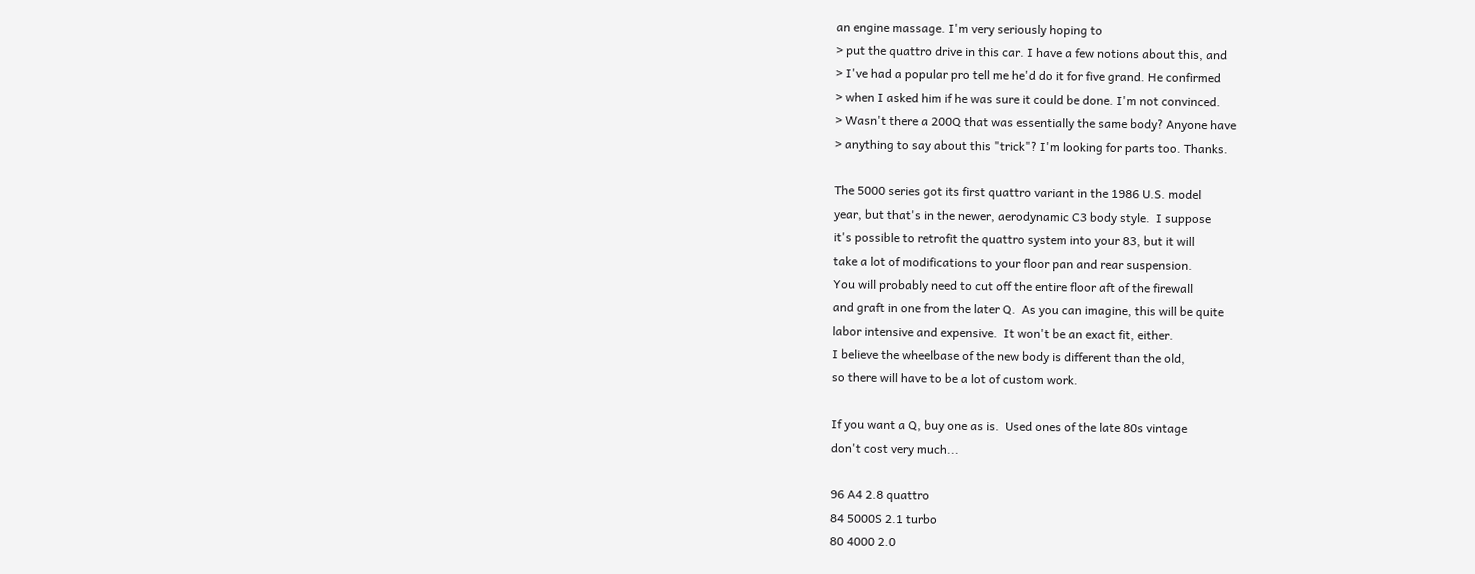an engine massage. I'm very seriously hoping to
> put the quattro drive in this car. I have a few notions about this, and
> I've had a popular pro tell me he'd do it for five grand. He confirmed
> when I asked him if he was sure it could be done. I'm not convinced.
> Wasn't there a 200Q that was essentially the same body? Anyone have
> anything to say about this "trick"? I'm looking for parts too. Thanks.

The 5000 series got its first quattro variant in the 1986 U.S. model
year, but that's in the newer, aerodynamic C3 body style.  I suppose
it's possible to retrofit the quattro system into your 83, but it will
take a lot of modifications to your floor pan and rear suspension.
You will probably need to cut off the entire floor aft of the firewall
and graft in one from the later Q.  As you can imagine, this will be quite
labor intensive and expensive.  It won't be an exact fit, either.
I believe the wheelbase of the new body is different than the old,
so there will have to be a lot of custom work.

If you want a Q, buy one as is.  Used ones of the late 80s vintage
don't cost very much...

96 A4 2.8 quattro
84 5000S 2.1 turbo
80 4000 2.0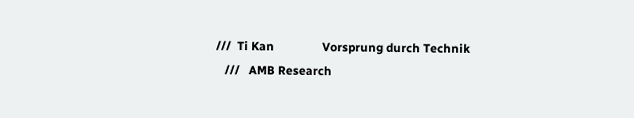///  Ti Kan                Vorsprung durch Technik
   ///   AMB Research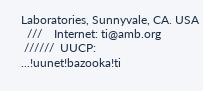Laboratories, Sunnyvale, CA. USA
  ///    Internet: ti@amb.org
 //////  UUCP:     ...!uunet!bazooka!ti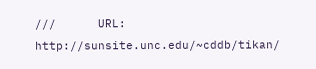///      URL:      http://sunsite.unc.edu/~cddb/tikan/